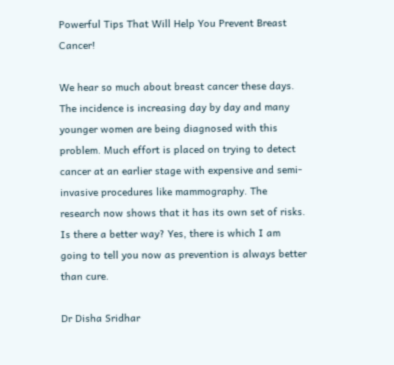Powerful Tips That Will Help You Prevent Breast Cancer!

We hear so much about breast cancer these days. The incidence is increasing day by day and many younger women are being diagnosed with this problem. Much effort is placed on trying to detect cancer at an earlier stage with expensive and semi-invasive procedures like mammography. The research now shows that it has its own set of risks. Is there a better way? Yes, there is which I am going to tell you now as prevention is always better than cure.

Dr Disha Sridhar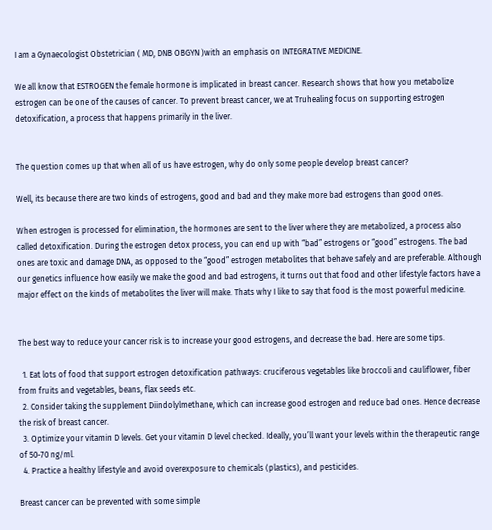I am a Gynaecologist Obstetrician ( MD, DNB OBGYN )with an emphasis on INTEGRATIVE MEDICINE.

We all know that ESTROGEN the female hormone is implicated in breast cancer. Research shows that how you metabolize estrogen can be one of the causes of cancer. To prevent breast cancer, we at Truhealing focus on supporting estrogen detoxification, a process that happens primarily in the liver.


The question comes up that when all of us have estrogen, why do only some people develop breast cancer?

Well, its because there are two kinds of estrogens, good and bad and they make more bad estrogens than good ones.

When estrogen is processed for elimination, the hormones are sent to the liver where they are metabolized, a process also called detoxification. During the estrogen detox process, you can end up with “bad” estrogens or “good” estrogens. The bad ones are toxic and damage DNA, as opposed to the “good” estrogen metabolites that behave safely and are preferable. Although our genetics influence how easily we make the good and bad estrogens, it turns out that food and other lifestyle factors have a major effect on the kinds of metabolites the liver will make. Thats why I like to say that food is the most powerful medicine.


The best way to reduce your cancer risk is to increase your good estrogens, and decrease the bad. Here are some tips.

  1. Eat lots of food that support estrogen detoxification pathways: cruciferous vegetables like broccoli and cauliflower, fiber from fruits and vegetables, beans, flax seeds etc.
  2. Consider taking the supplement Diindolylmethane, which can increase good estrogen and reduce bad ones. Hence decrease the risk of breast cancer.
  3. Optimize your vitamin D levels. Get your vitamin D level checked. Ideally, you’ll want your levels within the therapeutic range of 50-70 ng/ml.
  4. Practice a healthy lifestyle and avoid overexposure to chemicals (plastics), and pesticides.

Breast cancer can be prevented with some simple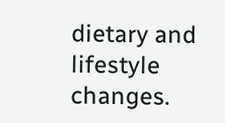dietary and lifestyle changes.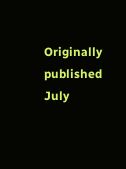Originally published July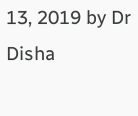13, 2019 by Dr Disha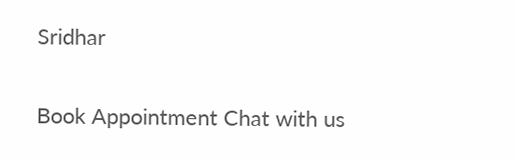Sridhar

Book Appointment Chat with us